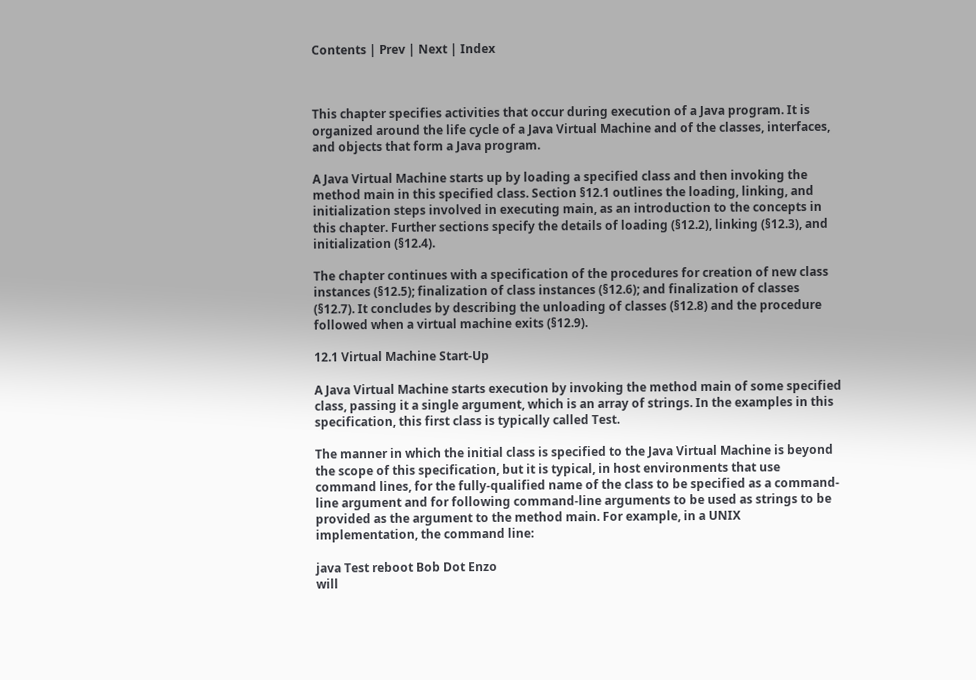Contents | Prev | Next | Index



This chapter specifies activities that occur during execution of a Java program. It is organized around the life cycle of a Java Virtual Machine and of the classes, interfaces, and objects that form a Java program.

A Java Virtual Machine starts up by loading a specified class and then invoking the method main in this specified class. Section §12.1 outlines the loading, linking, and initialization steps involved in executing main, as an introduction to the concepts in this chapter. Further sections specify the details of loading (§12.2), linking (§12.3), and initialization (§12.4).

The chapter continues with a specification of the procedures for creation of new class instances (§12.5); finalization of class instances (§12.6); and finalization of classes (§12.7). It concludes by describing the unloading of classes (§12.8) and the procedure followed when a virtual machine exits (§12.9).

12.1 Virtual Machine Start-Up

A Java Virtual Machine starts execution by invoking the method main of some specified class, passing it a single argument, which is an array of strings. In the examples in this specification, this first class is typically called Test.

The manner in which the initial class is specified to the Java Virtual Machine is beyond the scope of this specification, but it is typical, in host environments that use command lines, for the fully-qualified name of the class to be specified as a command-line argument and for following command-line arguments to be used as strings to be provided as the argument to the method main. For example, in a UNIX implementation, the command line:

java Test reboot Bob Dot Enzo
will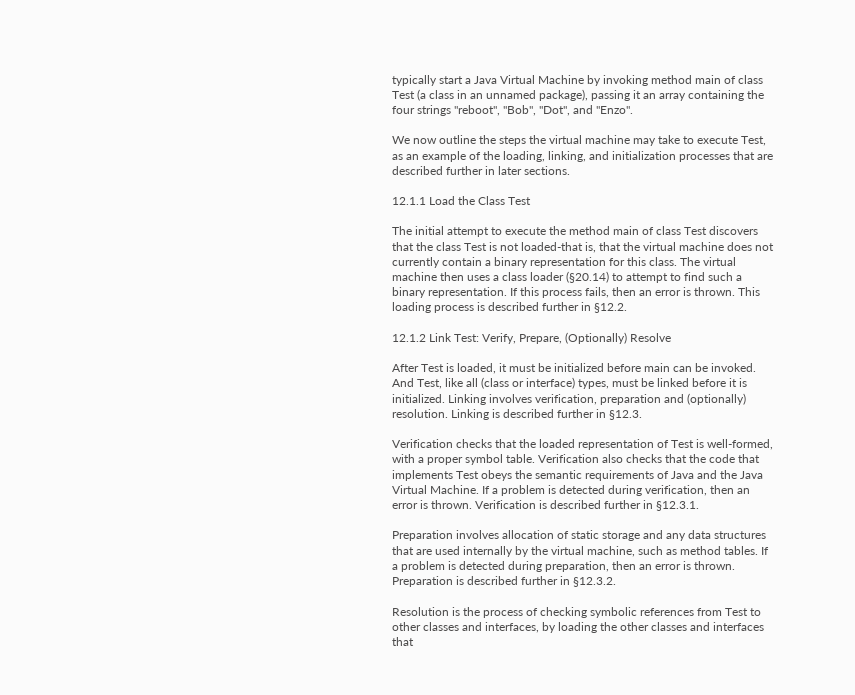typically start a Java Virtual Machine by invoking method main of class Test (a class in an unnamed package), passing it an array containing the four strings "reboot", "Bob", "Dot", and "Enzo".

We now outline the steps the virtual machine may take to execute Test, as an example of the loading, linking, and initialization processes that are described further in later sections.

12.1.1 Load the Class Test

The initial attempt to execute the method main of class Test discovers that the class Test is not loaded-that is, that the virtual machine does not currently contain a binary representation for this class. The virtual machine then uses a class loader (§20.14) to attempt to find such a binary representation. If this process fails, then an error is thrown. This loading process is described further in §12.2.

12.1.2 Link Test: Verify, Prepare, (Optionally) Resolve

After Test is loaded, it must be initialized before main can be invoked. And Test, like all (class or interface) types, must be linked before it is initialized. Linking involves verification, preparation and (optionally) resolution. Linking is described further in §12.3.

Verification checks that the loaded representation of Test is well-formed, with a proper symbol table. Verification also checks that the code that implements Test obeys the semantic requirements of Java and the Java Virtual Machine. If a problem is detected during verification, then an error is thrown. Verification is described further in §12.3.1.

Preparation involves allocation of static storage and any data structures that are used internally by the virtual machine, such as method tables. If a problem is detected during preparation, then an error is thrown. Preparation is described further in §12.3.2.

Resolution is the process of checking symbolic references from Test to other classes and interfaces, by loading the other classes and interfaces that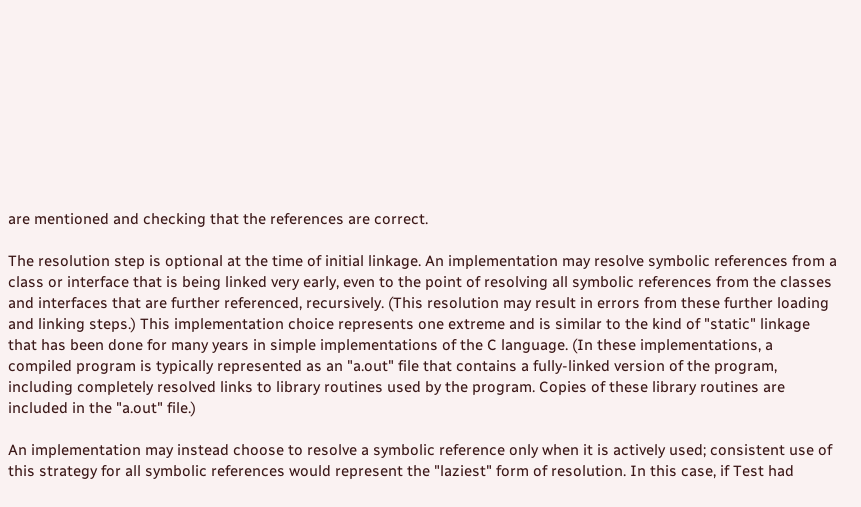are mentioned and checking that the references are correct.

The resolution step is optional at the time of initial linkage. An implementation may resolve symbolic references from a class or interface that is being linked very early, even to the point of resolving all symbolic references from the classes and interfaces that are further referenced, recursively. (This resolution may result in errors from these further loading and linking steps.) This implementation choice represents one extreme and is similar to the kind of "static" linkage that has been done for many years in simple implementations of the C language. (In these implementations, a compiled program is typically represented as an "a.out" file that contains a fully-linked version of the program, including completely resolved links to library routines used by the program. Copies of these library routines are included in the "a.out" file.)

An implementation may instead choose to resolve a symbolic reference only when it is actively used; consistent use of this strategy for all symbolic references would represent the "laziest" form of resolution. In this case, if Test had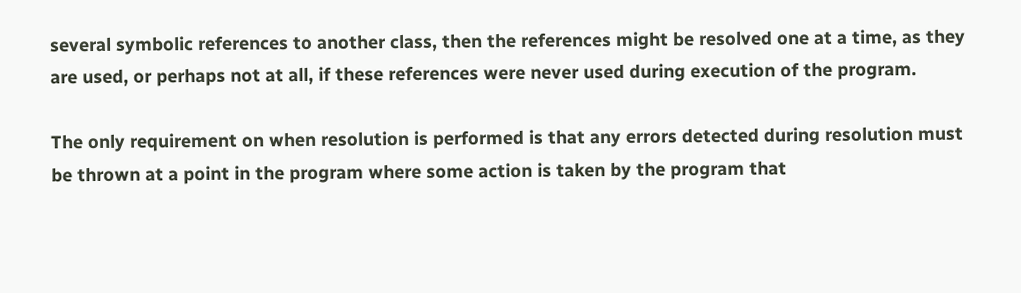several symbolic references to another class, then the references might be resolved one at a time, as they are used, or perhaps not at all, if these references were never used during execution of the program.

The only requirement on when resolution is performed is that any errors detected during resolution must be thrown at a point in the program where some action is taken by the program that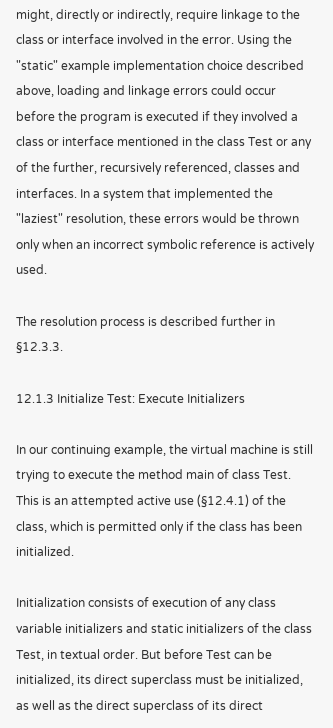might, directly or indirectly, require linkage to the class or interface involved in the error. Using the "static" example implementation choice described above, loading and linkage errors could occur before the program is executed if they involved a class or interface mentioned in the class Test or any of the further, recursively referenced, classes and interfaces. In a system that implemented the "laziest" resolution, these errors would be thrown only when an incorrect symbolic reference is actively used.

The resolution process is described further in §12.3.3.

12.1.3 Initialize Test: Execute Initializers

In our continuing example, the virtual machine is still trying to execute the method main of class Test. This is an attempted active use (§12.4.1) of the class, which is permitted only if the class has been initialized.

Initialization consists of execution of any class variable initializers and static initializers of the class Test, in textual order. But before Test can be initialized, its direct superclass must be initialized, as well as the direct superclass of its direct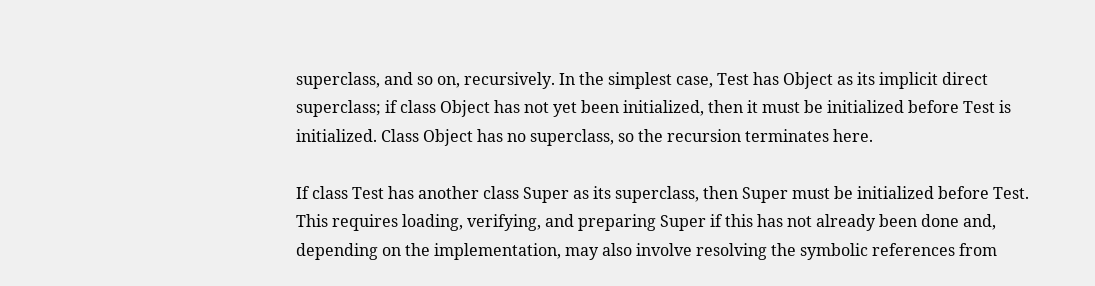superclass, and so on, recursively. In the simplest case, Test has Object as its implicit direct superclass; if class Object has not yet been initialized, then it must be initialized before Test is initialized. Class Object has no superclass, so the recursion terminates here.

If class Test has another class Super as its superclass, then Super must be initialized before Test. This requires loading, verifying, and preparing Super if this has not already been done and, depending on the implementation, may also involve resolving the symbolic references from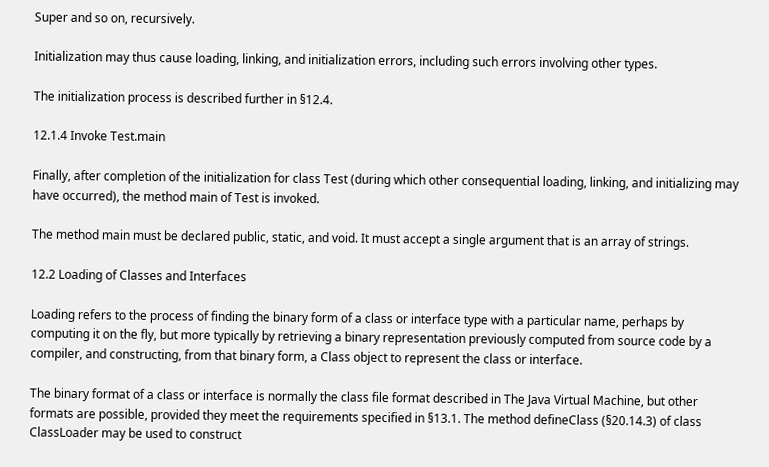Super and so on, recursively.

Initialization may thus cause loading, linking, and initialization errors, including such errors involving other types.

The initialization process is described further in §12.4.

12.1.4 Invoke Test.main

Finally, after completion of the initialization for class Test (during which other consequential loading, linking, and initializing may have occurred), the method main of Test is invoked.

The method main must be declared public, static, and void. It must accept a single argument that is an array of strings.

12.2 Loading of Classes and Interfaces

Loading refers to the process of finding the binary form of a class or interface type with a particular name, perhaps by computing it on the fly, but more typically by retrieving a binary representation previously computed from source code by a compiler, and constructing, from that binary form, a Class object to represent the class or interface.

The binary format of a class or interface is normally the class file format described in The Java Virtual Machine, but other formats are possible, provided they meet the requirements specified in §13.1. The method defineClass (§20.14.3) of class ClassLoader may be used to construct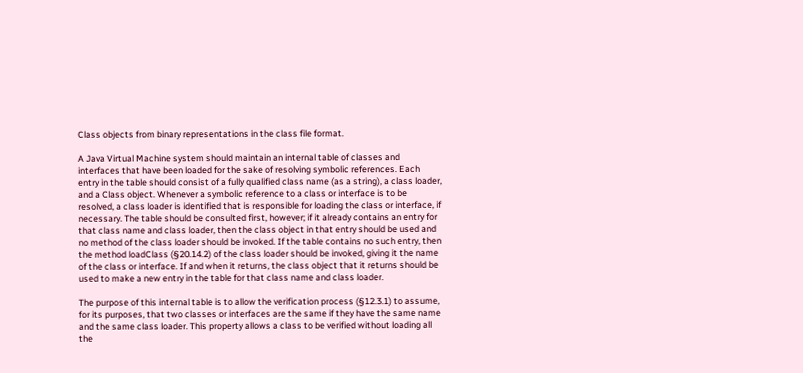Class objects from binary representations in the class file format.

A Java Virtual Machine system should maintain an internal table of classes and interfaces that have been loaded for the sake of resolving symbolic references. Each entry in the table should consist of a fully qualified class name (as a string), a class loader, and a Class object. Whenever a symbolic reference to a class or interface is to be resolved, a class loader is identified that is responsible for loading the class or interface, if necessary. The table should be consulted first, however; if it already contains an entry for that class name and class loader, then the class object in that entry should be used and no method of the class loader should be invoked. If the table contains no such entry, then the method loadClass (§20.14.2) of the class loader should be invoked, giving it the name of the class or interface. If and when it returns, the class object that it returns should be used to make a new entry in the table for that class name and class loader.

The purpose of this internal table is to allow the verification process (§12.3.1) to assume, for its purposes, that two classes or interfaces are the same if they have the same name and the same class loader. This property allows a class to be verified without loading all the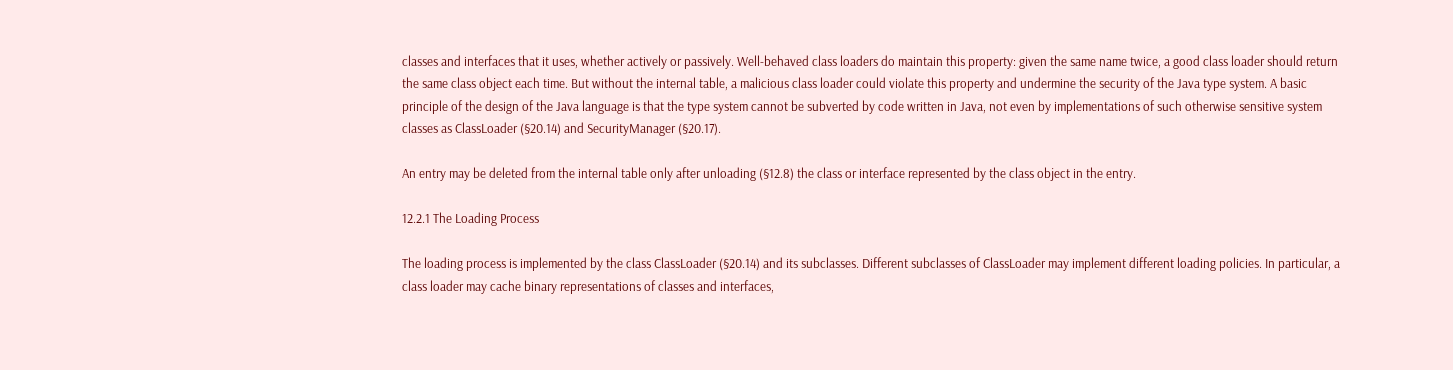classes and interfaces that it uses, whether actively or passively. Well-behaved class loaders do maintain this property: given the same name twice, a good class loader should return the same class object each time. But without the internal table, a malicious class loader could violate this property and undermine the security of the Java type system. A basic principle of the design of the Java language is that the type system cannot be subverted by code written in Java, not even by implementations of such otherwise sensitive system classes as ClassLoader (§20.14) and SecurityManager (§20.17).

An entry may be deleted from the internal table only after unloading (§12.8) the class or interface represented by the class object in the entry.

12.2.1 The Loading Process

The loading process is implemented by the class ClassLoader (§20.14) and its subclasses. Different subclasses of ClassLoader may implement different loading policies. In particular, a class loader may cache binary representations of classes and interfaces,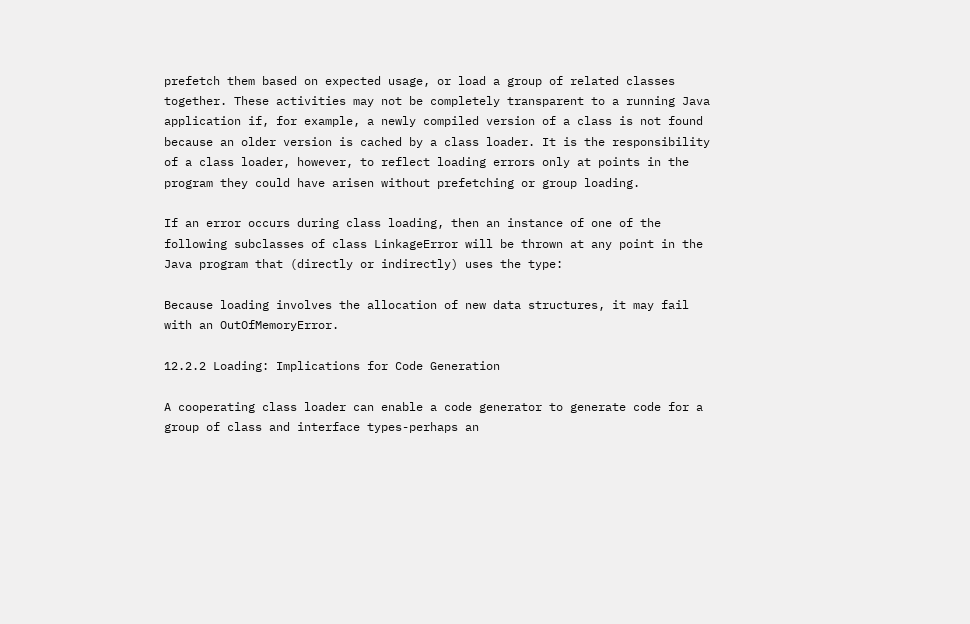prefetch them based on expected usage, or load a group of related classes together. These activities may not be completely transparent to a running Java application if, for example, a newly compiled version of a class is not found because an older version is cached by a class loader. It is the responsibility of a class loader, however, to reflect loading errors only at points in the program they could have arisen without prefetching or group loading.

If an error occurs during class loading, then an instance of one of the following subclasses of class LinkageError will be thrown at any point in the Java program that (directly or indirectly) uses the type:

Because loading involves the allocation of new data structures, it may fail with an OutOfMemoryError.

12.2.2 Loading: Implications for Code Generation

A cooperating class loader can enable a code generator to generate code for a group of class and interface types-perhaps an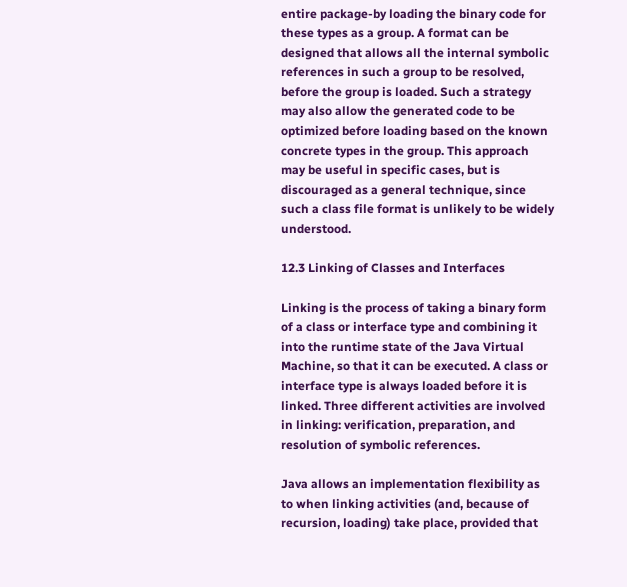entire package-by loading the binary code for these types as a group. A format can be designed that allows all the internal symbolic references in such a group to be resolved, before the group is loaded. Such a strategy may also allow the generated code to be optimized before loading based on the known concrete types in the group. This approach may be useful in specific cases, but is discouraged as a general technique, since such a class file format is unlikely to be widely understood.

12.3 Linking of Classes and Interfaces

Linking is the process of taking a binary form of a class or interface type and combining it into the runtime state of the Java Virtual Machine, so that it can be executed. A class or interface type is always loaded before it is linked. Three different activities are involved in linking: verification, preparation, and resolution of symbolic references.

Java allows an implementation flexibility as to when linking activities (and, because of recursion, loading) take place, provided that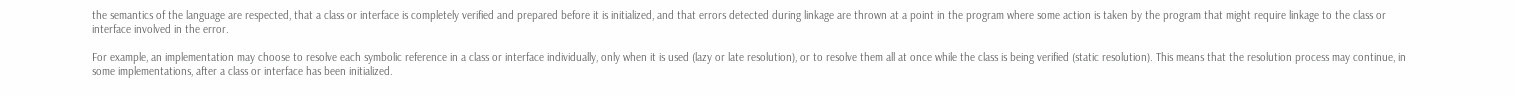the semantics of the language are respected, that a class or interface is completely verified and prepared before it is initialized, and that errors detected during linkage are thrown at a point in the program where some action is taken by the program that might require linkage to the class or interface involved in the error.

For example, an implementation may choose to resolve each symbolic reference in a class or interface individually, only when it is used (lazy or late resolution), or to resolve them all at once while the class is being verified (static resolution). This means that the resolution process may continue, in some implementations, after a class or interface has been initialized.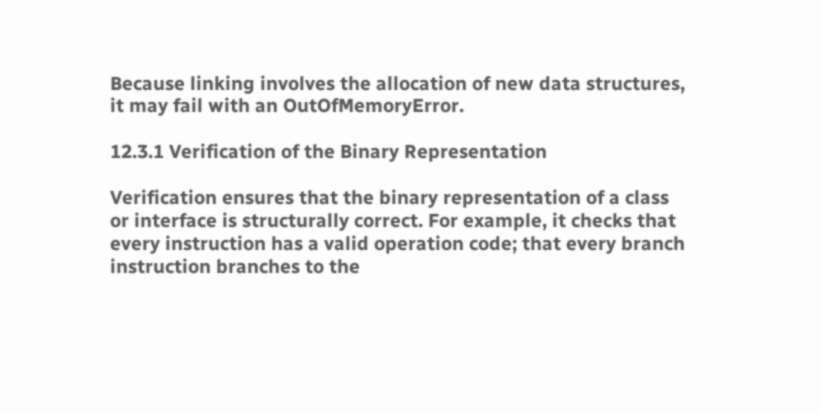Because linking involves the allocation of new data structures, it may fail with an OutOfMemoryError.

12.3.1 Verification of the Binary Representation

Verification ensures that the binary representation of a class or interface is structurally correct. For example, it checks that every instruction has a valid operation code; that every branch instruction branches to the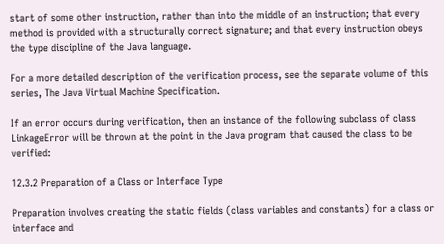start of some other instruction, rather than into the middle of an instruction; that every method is provided with a structurally correct signature; and that every instruction obeys the type discipline of the Java language.

For a more detailed description of the verification process, see the separate volume of this series, The Java Virtual Machine Specification.

If an error occurs during verification, then an instance of the following subclass of class LinkageError will be thrown at the point in the Java program that caused the class to be verified:

12.3.2 Preparation of a Class or Interface Type

Preparation involves creating the static fields (class variables and constants) for a class or interface and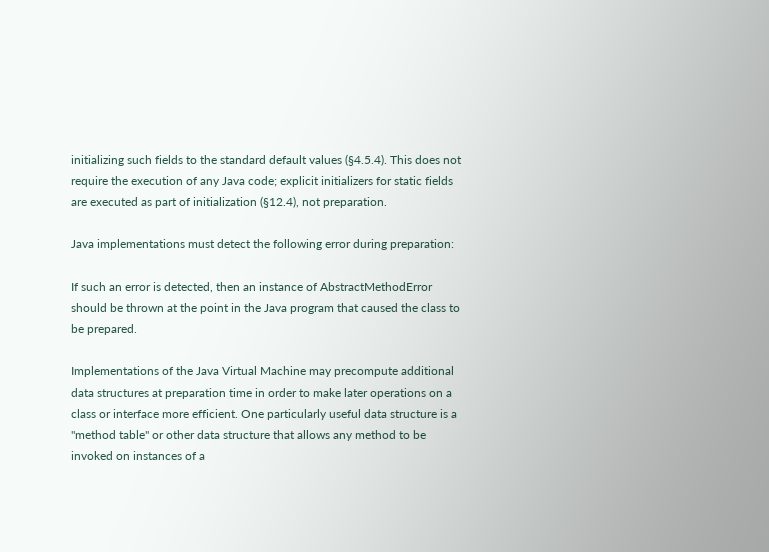initializing such fields to the standard default values (§4.5.4). This does not require the execution of any Java code; explicit initializers for static fields are executed as part of initialization (§12.4), not preparation.

Java implementations must detect the following error during preparation:

If such an error is detected, then an instance of AbstractMethodError should be thrown at the point in the Java program that caused the class to be prepared.

Implementations of the Java Virtual Machine may precompute additional data structures at preparation time in order to make later operations on a class or interface more efficient. One particularly useful data structure is a "method table" or other data structure that allows any method to be invoked on instances of a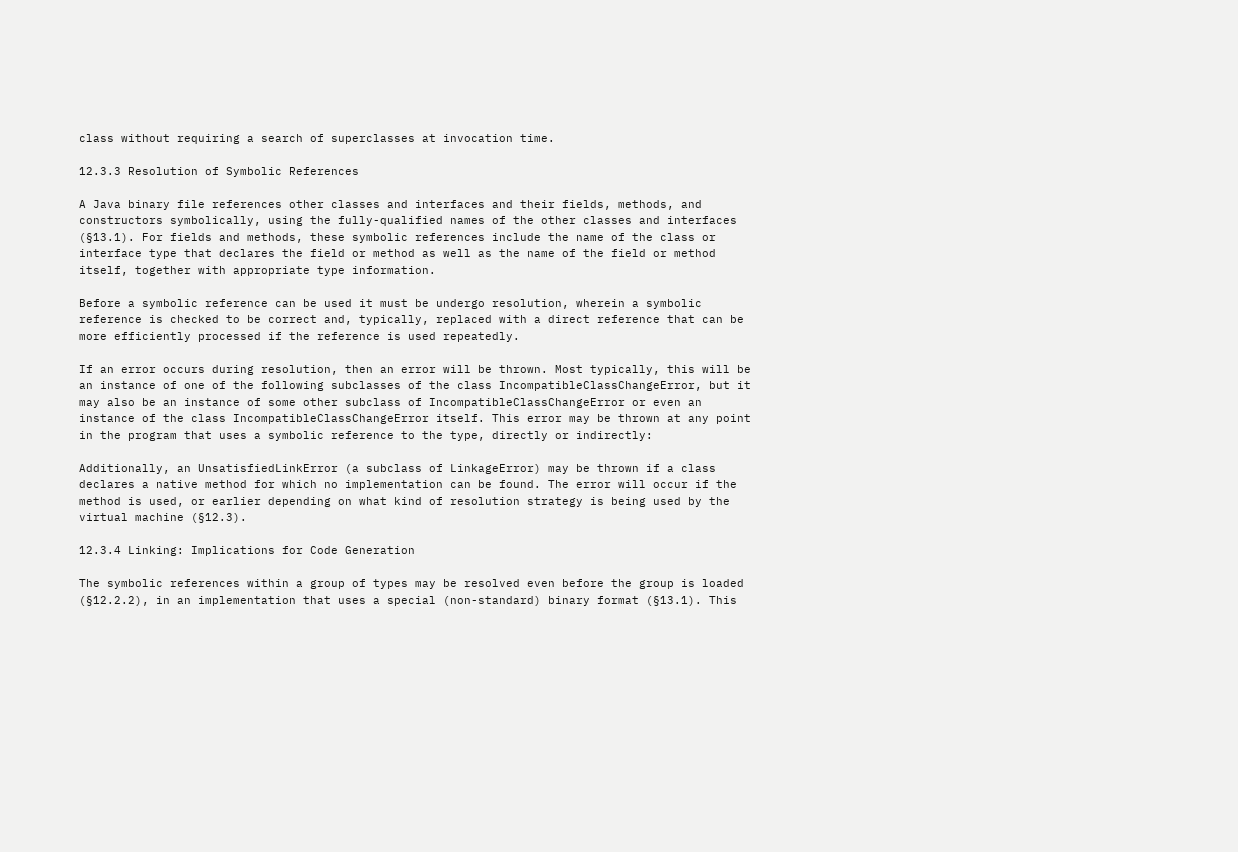class without requiring a search of superclasses at invocation time.

12.3.3 Resolution of Symbolic References

A Java binary file references other classes and interfaces and their fields, methods, and constructors symbolically, using the fully-qualified names of the other classes and interfaces (§13.1). For fields and methods, these symbolic references include the name of the class or interface type that declares the field or method as well as the name of the field or method itself, together with appropriate type information.

Before a symbolic reference can be used it must be undergo resolution, wherein a symbolic reference is checked to be correct and, typically, replaced with a direct reference that can be more efficiently processed if the reference is used repeatedly.

If an error occurs during resolution, then an error will be thrown. Most typically, this will be an instance of one of the following subclasses of the class IncompatibleClassChangeError, but it may also be an instance of some other subclass of IncompatibleClassChangeError or even an instance of the class IncompatibleClassChangeError itself. This error may be thrown at any point in the program that uses a symbolic reference to the type, directly or indirectly:

Additionally, an UnsatisfiedLinkError (a subclass of LinkageError) may be thrown if a class declares a native method for which no implementation can be found. The error will occur if the method is used, or earlier depending on what kind of resolution strategy is being used by the virtual machine (§12.3).

12.3.4 Linking: Implications for Code Generation

The symbolic references within a group of types may be resolved even before the group is loaded (§12.2.2), in an implementation that uses a special (non-standard) binary format (§13.1). This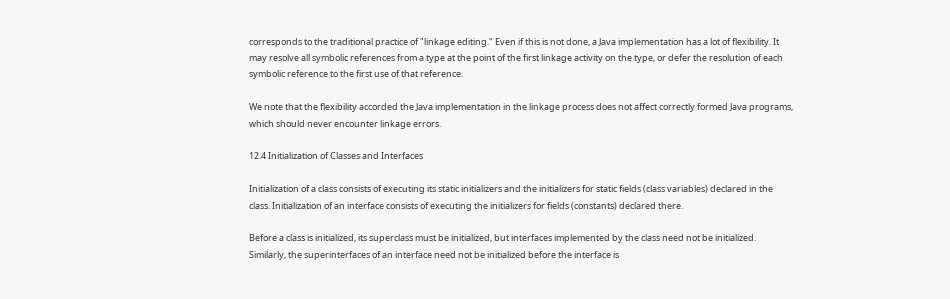corresponds to the traditional practice of "linkage editing." Even if this is not done, a Java implementation has a lot of flexibility. It may resolve all symbolic references from a type at the point of the first linkage activity on the type, or defer the resolution of each symbolic reference to the first use of that reference.

We note that the flexibility accorded the Java implementation in the linkage process does not affect correctly formed Java programs, which should never encounter linkage errors.

12.4 Initialization of Classes and Interfaces

Initialization of a class consists of executing its static initializers and the initializers for static fields (class variables) declared in the class. Initialization of an interface consists of executing the initializers for fields (constants) declared there.

Before a class is initialized, its superclass must be initialized, but interfaces implemented by the class need not be initialized. Similarly, the superinterfaces of an interface need not be initialized before the interface is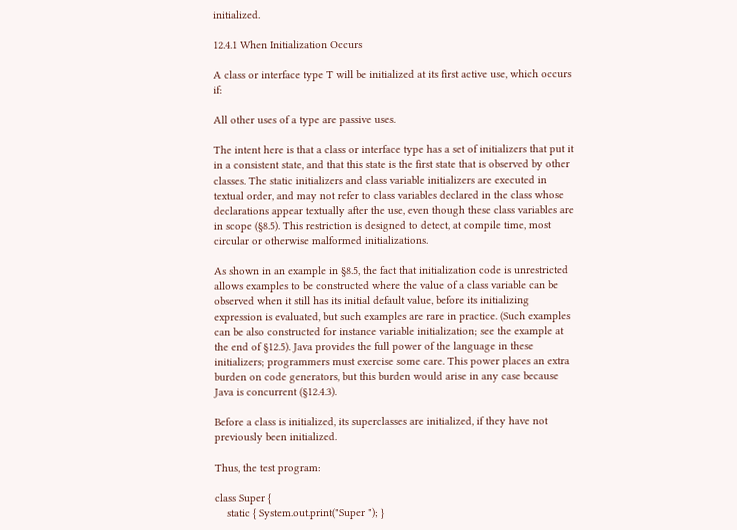initialized.

12.4.1 When Initialization Occurs

A class or interface type T will be initialized at its first active use, which occurs if:

All other uses of a type are passive uses.

The intent here is that a class or interface type has a set of initializers that put it in a consistent state, and that this state is the first state that is observed by other classes. The static initializers and class variable initializers are executed in textual order, and may not refer to class variables declared in the class whose declarations appear textually after the use, even though these class variables are in scope (§8.5). This restriction is designed to detect, at compile time, most circular or otherwise malformed initializations.

As shown in an example in §8.5, the fact that initialization code is unrestricted allows examples to be constructed where the value of a class variable can be observed when it still has its initial default value, before its initializing expression is evaluated, but such examples are rare in practice. (Such examples can be also constructed for instance variable initialization; see the example at the end of §12.5). Java provides the full power of the language in these initializers; programmers must exercise some care. This power places an extra burden on code generators, but this burden would arise in any case because Java is concurrent (§12.4.3).

Before a class is initialized, its superclasses are initialized, if they have not previously been initialized.

Thus, the test program:

class Super {
    static { System.out.print("Super "); }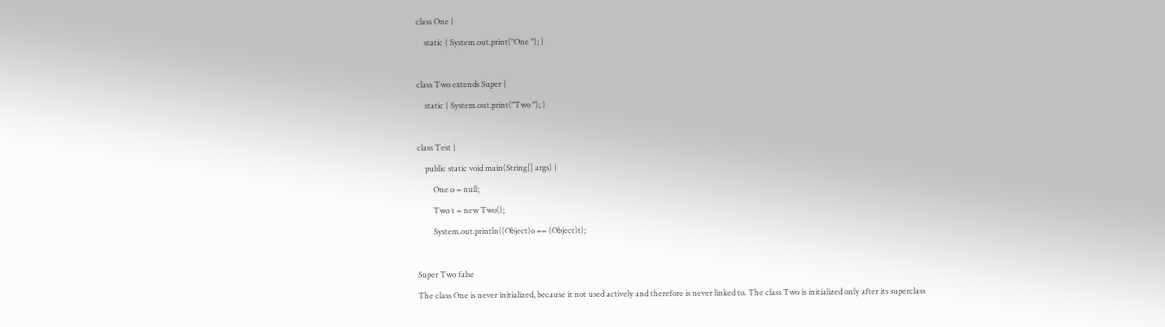class One {
    static { System.out.print("One "); }

class Two extends Super {
    static { System.out.print("Two "); }

class Test {
    public static void main(String[] args) {
        One o = null;
        Two t = new Two();
        System.out.println((Object)o == (Object)t);

Super Two false
The class One is never initialized, because it not used actively and therefore is never linked to. The class Two is initialized only after its superclass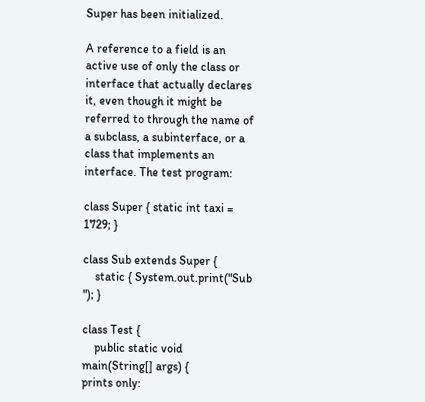Super has been initialized.

A reference to a field is an active use of only the class or interface that actually declares it, even though it might be referred to through the name of a subclass, a subinterface, or a class that implements an interface. The test program:

class Super { static int taxi = 1729; }

class Sub extends Super {
    static { System.out.print("Sub "); }

class Test {
    public static void main(String[] args) {
prints only: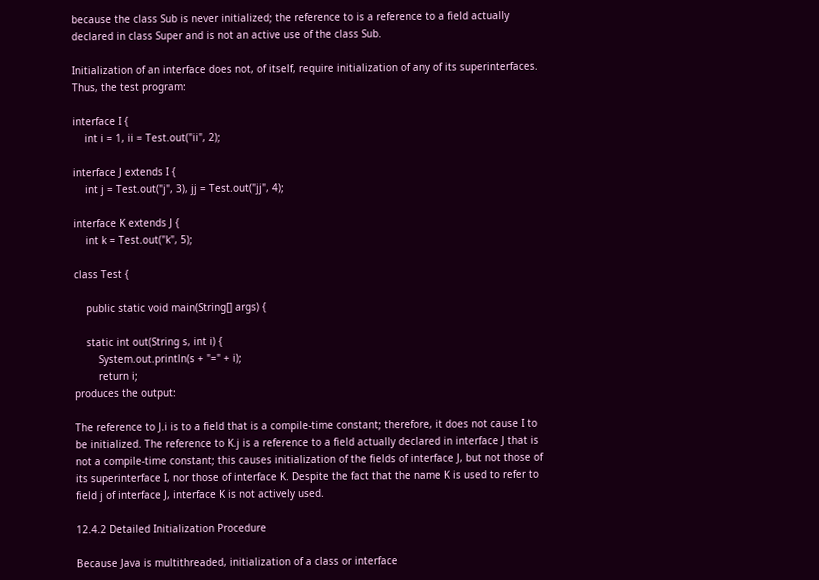because the class Sub is never initialized; the reference to is a reference to a field actually declared in class Super and is not an active use of the class Sub.

Initialization of an interface does not, of itself, require initialization of any of its superinterfaces. Thus, the test program:

interface I {
    int i = 1, ii = Test.out("ii", 2);

interface J extends I {
    int j = Test.out("j", 3), jj = Test.out("jj", 4);

interface K extends J {
    int k = Test.out("k", 5);

class Test {

    public static void main(String[] args) {

    static int out(String s, int i) {
        System.out.println(s + "=" + i);
        return i;
produces the output:

The reference to J.i is to a field that is a compile-time constant; therefore, it does not cause I to be initialized. The reference to K.j is a reference to a field actually declared in interface J that is not a compile-time constant; this causes initialization of the fields of interface J, but not those of its superinterface I, nor those of interface K. Despite the fact that the name K is used to refer to field j of interface J, interface K is not actively used.

12.4.2 Detailed Initialization Procedure

Because Java is multithreaded, initialization of a class or interface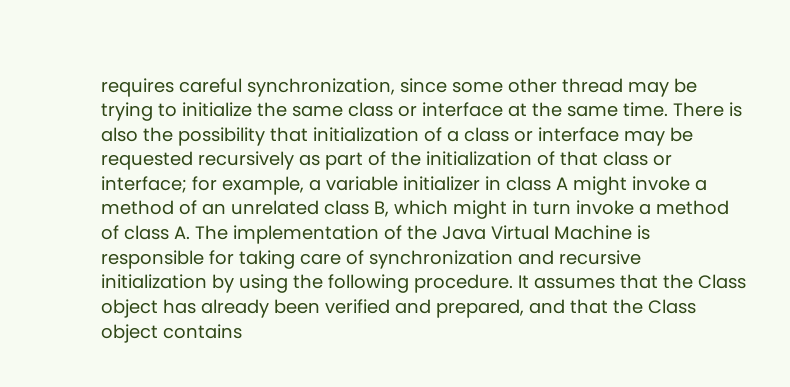requires careful synchronization, since some other thread may be trying to initialize the same class or interface at the same time. There is also the possibility that initialization of a class or interface may be requested recursively as part of the initialization of that class or interface; for example, a variable initializer in class A might invoke a method of an unrelated class B, which might in turn invoke a method of class A. The implementation of the Java Virtual Machine is responsible for taking care of synchronization and recursive initialization by using the following procedure. It assumes that the Class object has already been verified and prepared, and that the Class object contains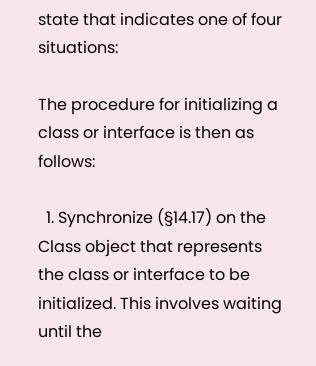state that indicates one of four situations:

The procedure for initializing a class or interface is then as follows:

  1. Synchronize (§14.17) on the Class object that represents the class or interface to be initialized. This involves waiting until the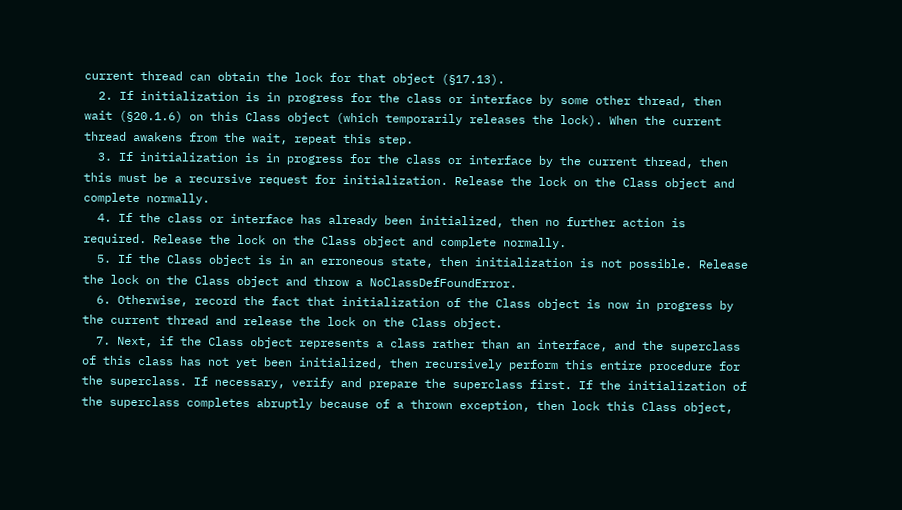current thread can obtain the lock for that object (§17.13).
  2. If initialization is in progress for the class or interface by some other thread, then wait (§20.1.6) on this Class object (which temporarily releases the lock). When the current thread awakens from the wait, repeat this step.
  3. If initialization is in progress for the class or interface by the current thread, then this must be a recursive request for initialization. Release the lock on the Class object and complete normally.
  4. If the class or interface has already been initialized, then no further action is required. Release the lock on the Class object and complete normally.
  5. If the Class object is in an erroneous state, then initialization is not possible. Release the lock on the Class object and throw a NoClassDefFoundError.
  6. Otherwise, record the fact that initialization of the Class object is now in progress by the current thread and release the lock on the Class object.
  7. Next, if the Class object represents a class rather than an interface, and the superclass of this class has not yet been initialized, then recursively perform this entire procedure for the superclass. If necessary, verify and prepare the superclass first. If the initialization of the superclass completes abruptly because of a thrown exception, then lock this Class object,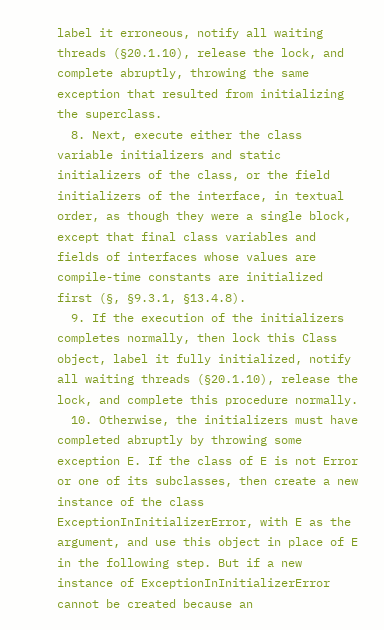label it erroneous, notify all waiting threads (§20.1.10), release the lock, and complete abruptly, throwing the same exception that resulted from initializing the superclass.
  8. Next, execute either the class variable initializers and static initializers of the class, or the field initializers of the interface, in textual order, as though they were a single block, except that final class variables and fields of interfaces whose values are compile-time constants are initialized first (§, §9.3.1, §13.4.8).
  9. If the execution of the initializers completes normally, then lock this Class object, label it fully initialized, notify all waiting threads (§20.1.10), release the lock, and complete this procedure normally.
  10. Otherwise, the initializers must have completed abruptly by throwing some exception E. If the class of E is not Error or one of its subclasses, then create a new instance of the class ExceptionInInitializerError, with E as the argument, and use this object in place of E in the following step. But if a new instance of ExceptionInInitializerError cannot be created because an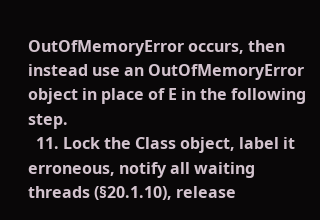OutOfMemoryError occurs, then instead use an OutOfMemoryError object in place of E in the following step.
  11. Lock the Class object, label it erroneous, notify all waiting threads (§20.1.10), release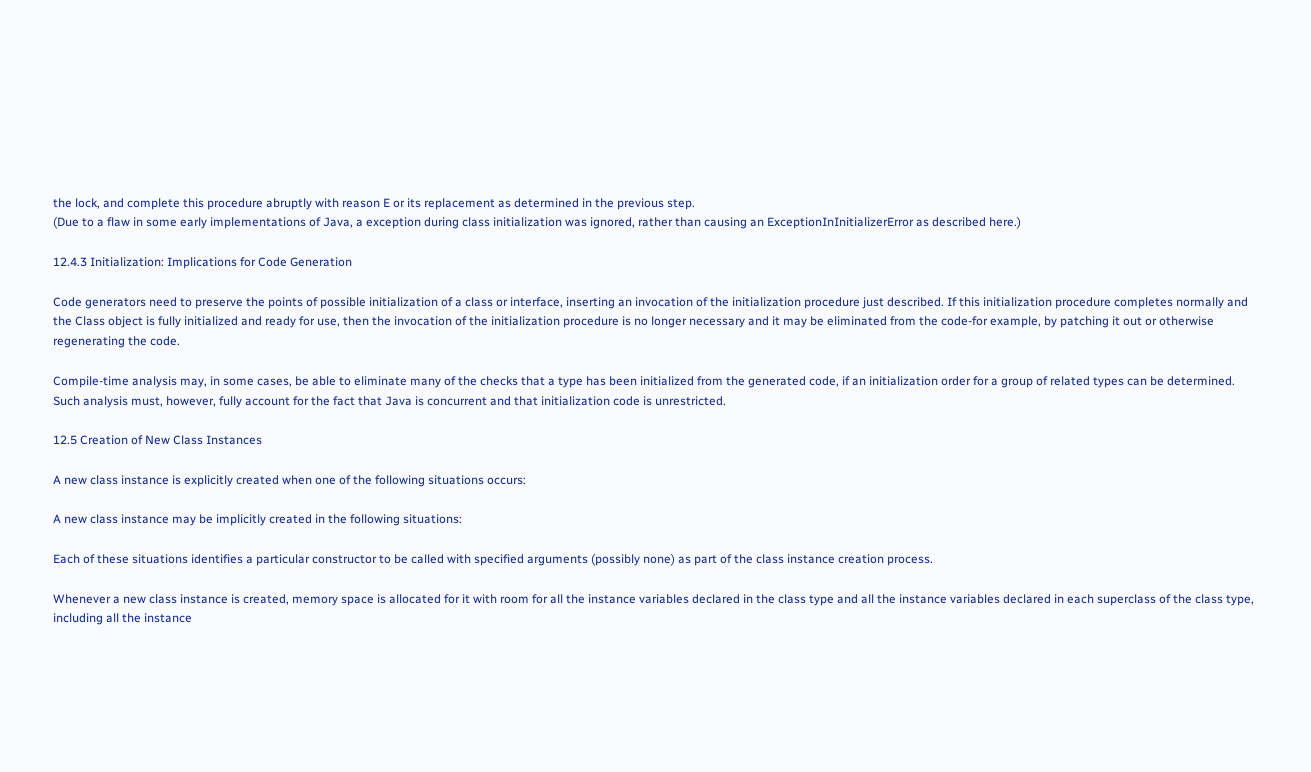the lock, and complete this procedure abruptly with reason E or its replacement as determined in the previous step.
(Due to a flaw in some early implementations of Java, a exception during class initialization was ignored, rather than causing an ExceptionInInitializerError as described here.)

12.4.3 Initialization: Implications for Code Generation

Code generators need to preserve the points of possible initialization of a class or interface, inserting an invocation of the initialization procedure just described. If this initialization procedure completes normally and the Class object is fully initialized and ready for use, then the invocation of the initialization procedure is no longer necessary and it may be eliminated from the code-for example, by patching it out or otherwise regenerating the code.

Compile-time analysis may, in some cases, be able to eliminate many of the checks that a type has been initialized from the generated code, if an initialization order for a group of related types can be determined. Such analysis must, however, fully account for the fact that Java is concurrent and that initialization code is unrestricted.

12.5 Creation of New Class Instances

A new class instance is explicitly created when one of the following situations occurs:

A new class instance may be implicitly created in the following situations:

Each of these situations identifies a particular constructor to be called with specified arguments (possibly none) as part of the class instance creation process.

Whenever a new class instance is created, memory space is allocated for it with room for all the instance variables declared in the class type and all the instance variables declared in each superclass of the class type, including all the instance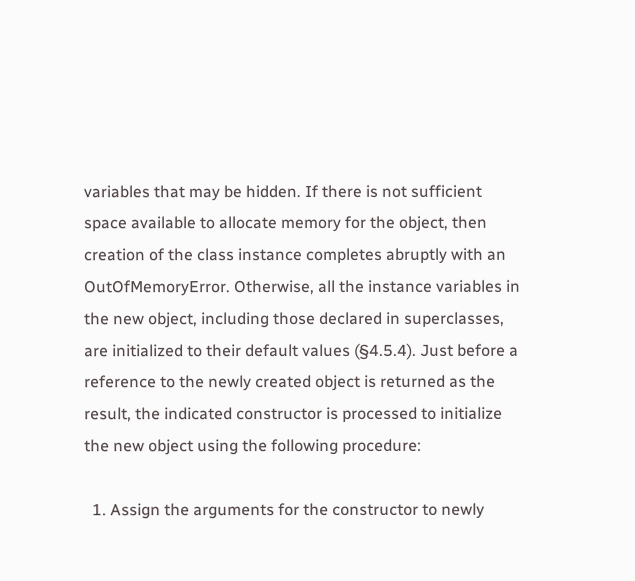variables that may be hidden. If there is not sufficient space available to allocate memory for the object, then creation of the class instance completes abruptly with an OutOfMemoryError. Otherwise, all the instance variables in the new object, including those declared in superclasses, are initialized to their default values (§4.5.4). Just before a reference to the newly created object is returned as the result, the indicated constructor is processed to initialize the new object using the following procedure:

  1. Assign the arguments for the constructor to newly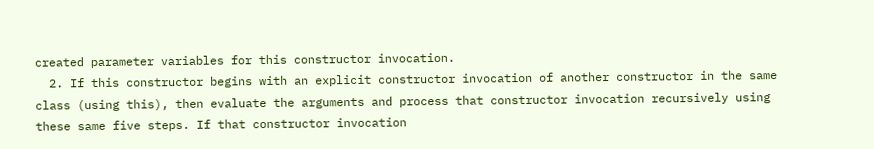created parameter variables for this constructor invocation.
  2. If this constructor begins with an explicit constructor invocation of another constructor in the same class (using this), then evaluate the arguments and process that constructor invocation recursively using these same five steps. If that constructor invocation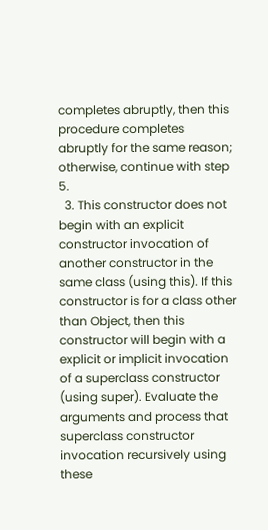completes abruptly, then this procedure completes abruptly for the same reason; otherwise, continue with step 5.
  3. This constructor does not begin with an explicit constructor invocation of another constructor in the same class (using this). If this constructor is for a class other than Object, then this constructor will begin with a explicit or implicit invocation of a superclass constructor (using super). Evaluate the arguments and process that superclass constructor invocation recursively using these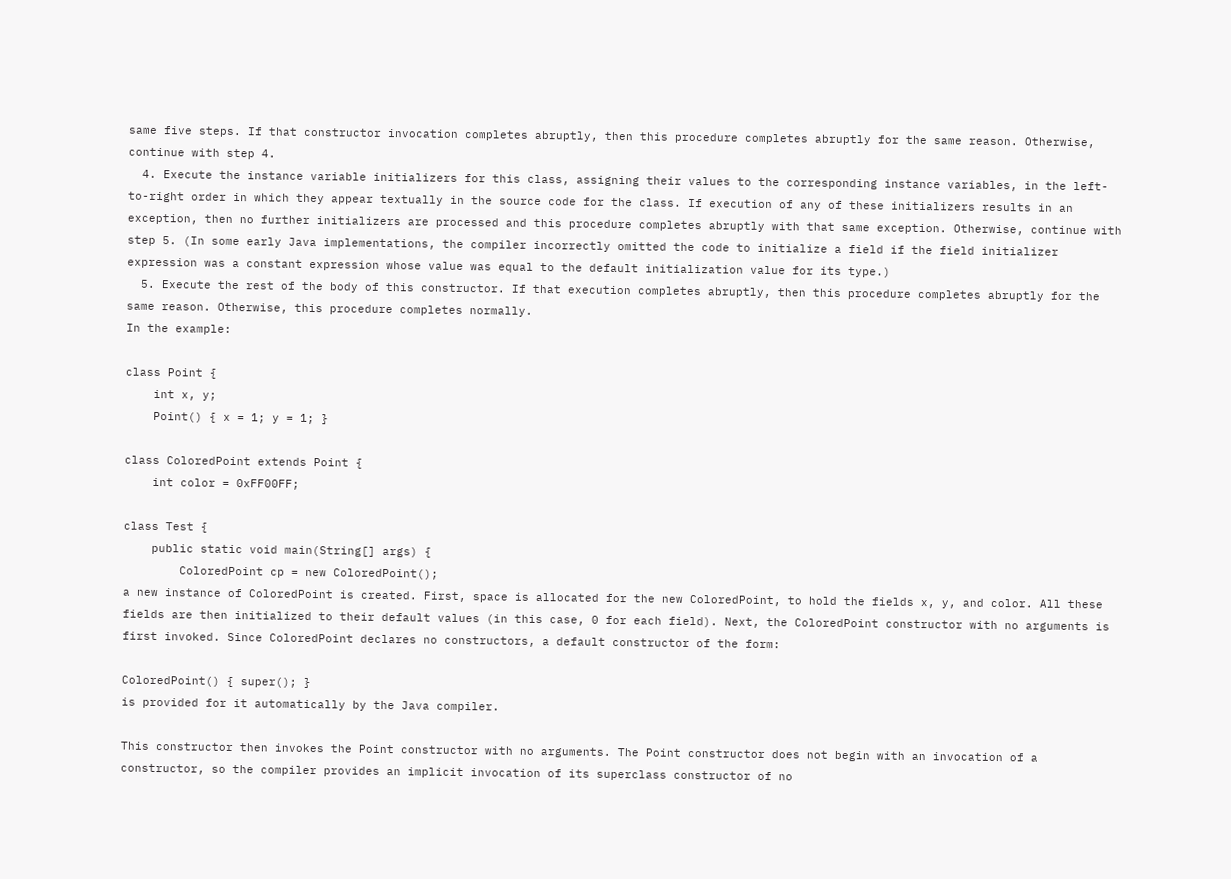same five steps. If that constructor invocation completes abruptly, then this procedure completes abruptly for the same reason. Otherwise, continue with step 4.
  4. Execute the instance variable initializers for this class, assigning their values to the corresponding instance variables, in the left-to-right order in which they appear textually in the source code for the class. If execution of any of these initializers results in an exception, then no further initializers are processed and this procedure completes abruptly with that same exception. Otherwise, continue with step 5. (In some early Java implementations, the compiler incorrectly omitted the code to initialize a field if the field initializer expression was a constant expression whose value was equal to the default initialization value for its type.)
  5. Execute the rest of the body of this constructor. If that execution completes abruptly, then this procedure completes abruptly for the same reason. Otherwise, this procedure completes normally.
In the example:

class Point {
    int x, y;
    Point() { x = 1; y = 1; }

class ColoredPoint extends Point {
    int color = 0xFF00FF;

class Test {
    public static void main(String[] args) {
        ColoredPoint cp = new ColoredPoint();
a new instance of ColoredPoint is created. First, space is allocated for the new ColoredPoint, to hold the fields x, y, and color. All these fields are then initialized to their default values (in this case, 0 for each field). Next, the ColoredPoint constructor with no arguments is first invoked. Since ColoredPoint declares no constructors, a default constructor of the form:

ColoredPoint() { super(); }
is provided for it automatically by the Java compiler.

This constructor then invokes the Point constructor with no arguments. The Point constructor does not begin with an invocation of a constructor, so the compiler provides an implicit invocation of its superclass constructor of no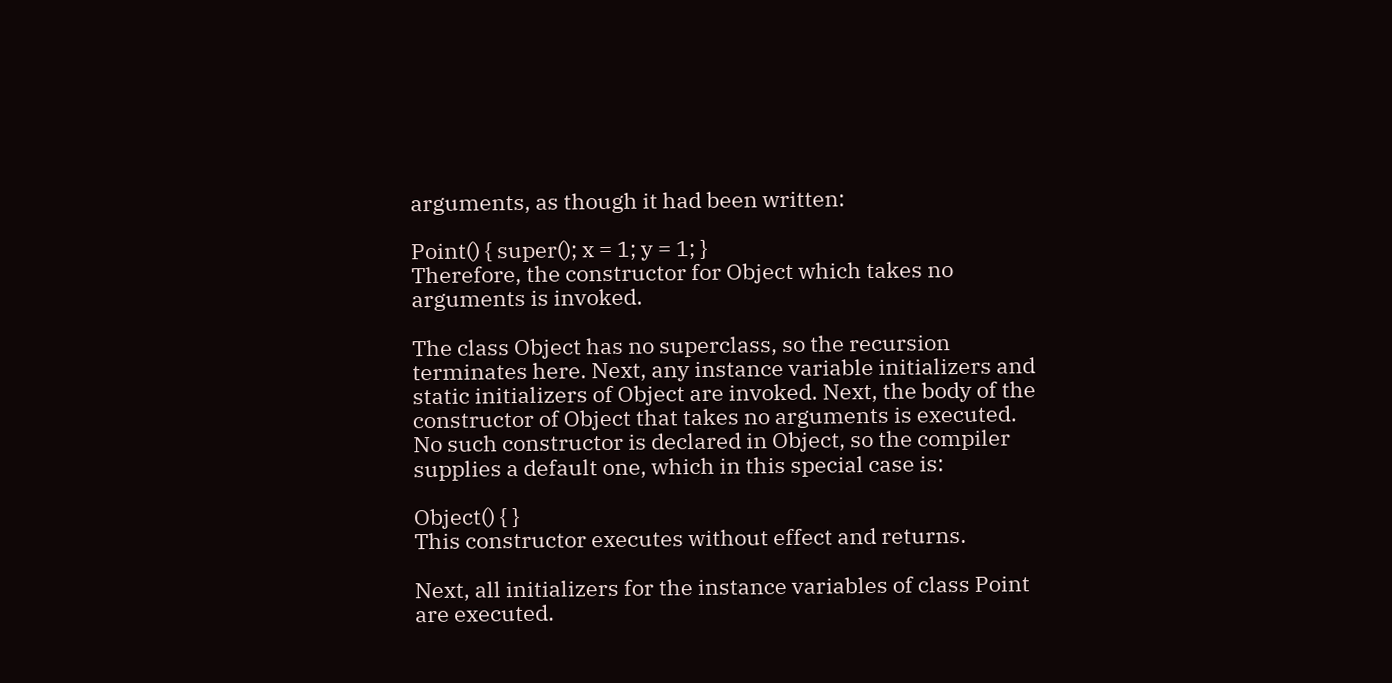arguments, as though it had been written:

Point() { super(); x = 1; y = 1; }
Therefore, the constructor for Object which takes no arguments is invoked.

The class Object has no superclass, so the recursion terminates here. Next, any instance variable initializers and static initializers of Object are invoked. Next, the body of the constructor of Object that takes no arguments is executed. No such constructor is declared in Object, so the compiler supplies a default one, which in this special case is:

Object() { }
This constructor executes without effect and returns.

Next, all initializers for the instance variables of class Point are executed.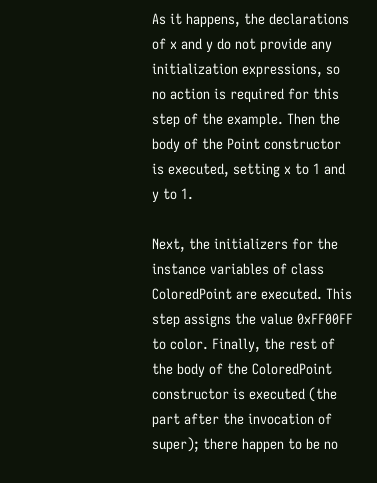As it happens, the declarations of x and y do not provide any initialization expressions, so no action is required for this step of the example. Then the body of the Point constructor is executed, setting x to 1 and y to 1.

Next, the initializers for the instance variables of class ColoredPoint are executed. This step assigns the value 0xFF00FF to color. Finally, the rest of the body of the ColoredPoint constructor is executed (the part after the invocation of super); there happen to be no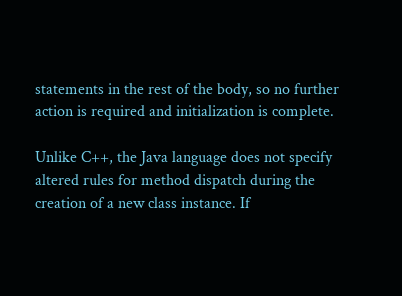statements in the rest of the body, so no further action is required and initialization is complete.

Unlike C++, the Java language does not specify altered rules for method dispatch during the creation of a new class instance. If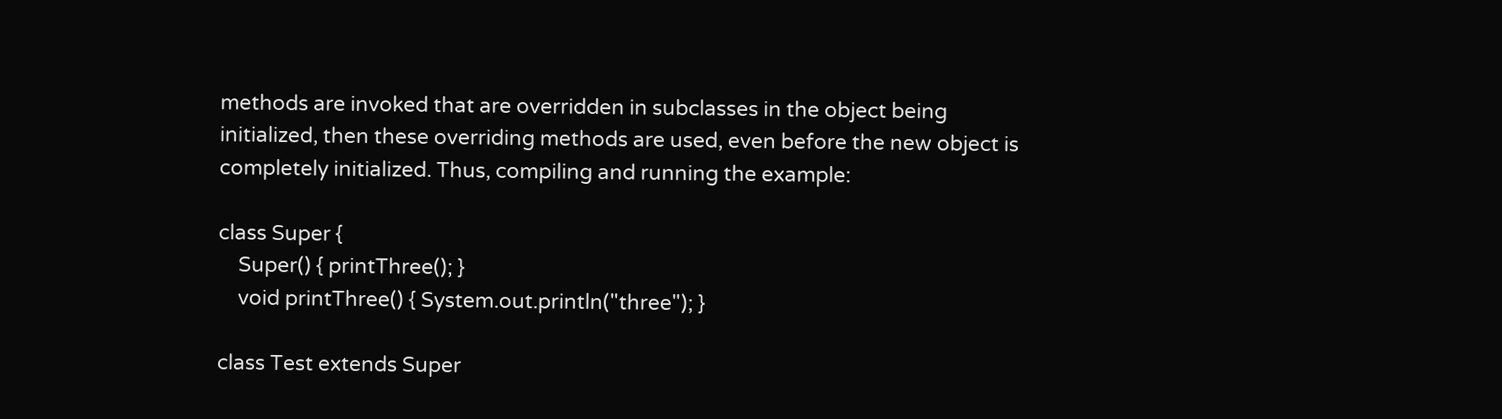methods are invoked that are overridden in subclasses in the object being initialized, then these overriding methods are used, even before the new object is completely initialized. Thus, compiling and running the example:

class Super {
    Super() { printThree(); }
    void printThree() { System.out.println("three"); }

class Test extends Super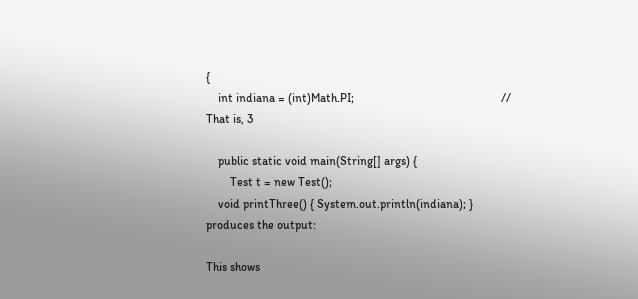{
    int indiana = (int)Math.PI;                                                 // That is, 3

    public static void main(String[] args) {
        Test t = new Test();
    void printThree() { System.out.println(indiana); }
produces the output:

This shows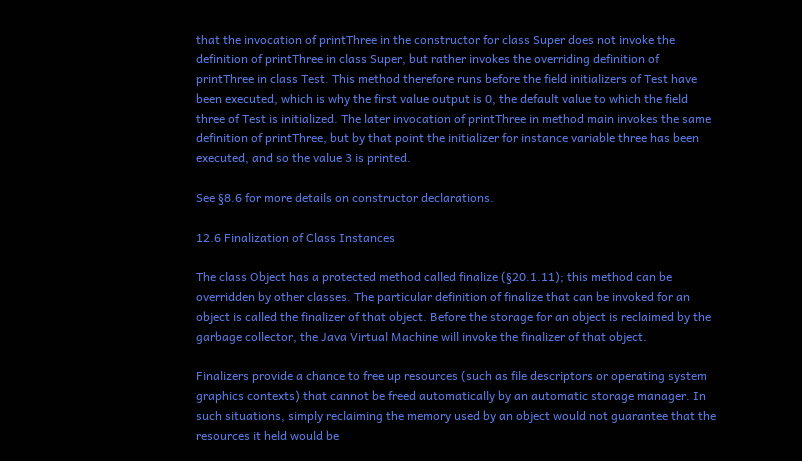that the invocation of printThree in the constructor for class Super does not invoke the definition of printThree in class Super, but rather invokes the overriding definition of printThree in class Test. This method therefore runs before the field initializers of Test have been executed, which is why the first value output is 0, the default value to which the field three of Test is initialized. The later invocation of printThree in method main invokes the same definition of printThree, but by that point the initializer for instance variable three has been executed, and so the value 3 is printed.

See §8.6 for more details on constructor declarations.

12.6 Finalization of Class Instances

The class Object has a protected method called finalize (§20.1.11); this method can be overridden by other classes. The particular definition of finalize that can be invoked for an object is called the finalizer of that object. Before the storage for an object is reclaimed by the garbage collector, the Java Virtual Machine will invoke the finalizer of that object.

Finalizers provide a chance to free up resources (such as file descriptors or operating system graphics contexts) that cannot be freed automatically by an automatic storage manager. In such situations, simply reclaiming the memory used by an object would not guarantee that the resources it held would be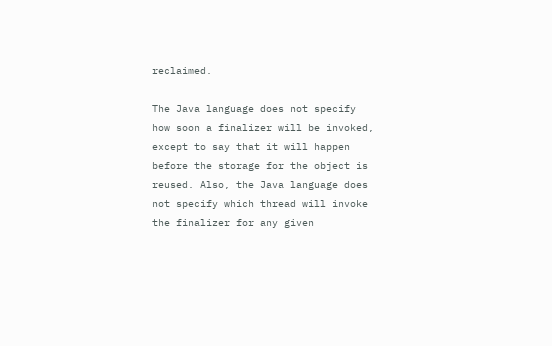reclaimed.

The Java language does not specify how soon a finalizer will be invoked, except to say that it will happen before the storage for the object is reused. Also, the Java language does not specify which thread will invoke the finalizer for any given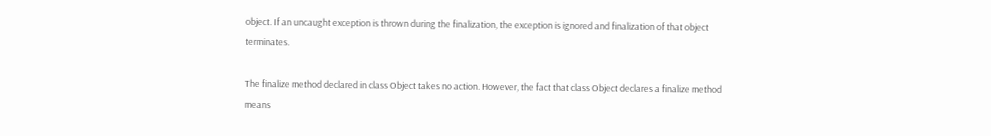object. If an uncaught exception is thrown during the finalization, the exception is ignored and finalization of that object terminates.

The finalize method declared in class Object takes no action. However, the fact that class Object declares a finalize method means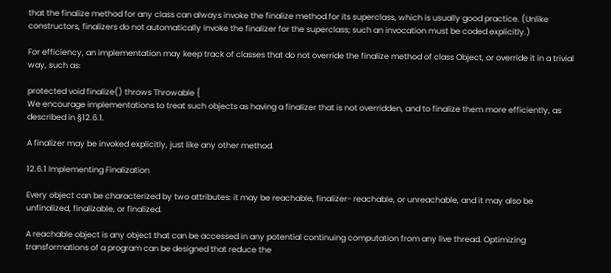that the finalize method for any class can always invoke the finalize method for its superclass, which is usually good practice. (Unlike constructors, finalizers do not automatically invoke the finalizer for the superclass; such an invocation must be coded explicitly.)

For efficiency, an implementation may keep track of classes that do not override the finalize method of class Object, or override it in a trivial way, such as:

protected void finalize() throws Throwable {
We encourage implementations to treat such objects as having a finalizer that is not overridden, and to finalize them more efficiently, as described in §12.6.1.

A finalizer may be invoked explicitly, just like any other method.

12.6.1 Implementing Finalization

Every object can be characterized by two attributes: it may be reachable, finalizer- reachable, or unreachable, and it may also be unfinalized, finalizable, or finalized.

A reachable object is any object that can be accessed in any potential continuing computation from any live thread. Optimizing transformations of a program can be designed that reduce the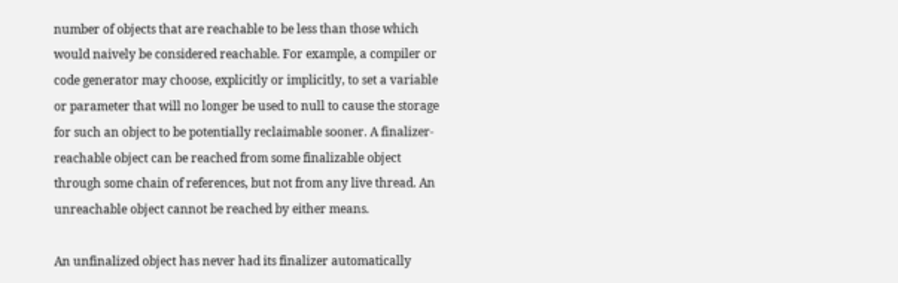number of objects that are reachable to be less than those which would naively be considered reachable. For example, a compiler or code generator may choose, explicitly or implicitly, to set a variable or parameter that will no longer be used to null to cause the storage for such an object to be potentially reclaimable sooner. A finalizer-reachable object can be reached from some finalizable object through some chain of references, but not from any live thread. An unreachable object cannot be reached by either means.

An unfinalized object has never had its finalizer automatically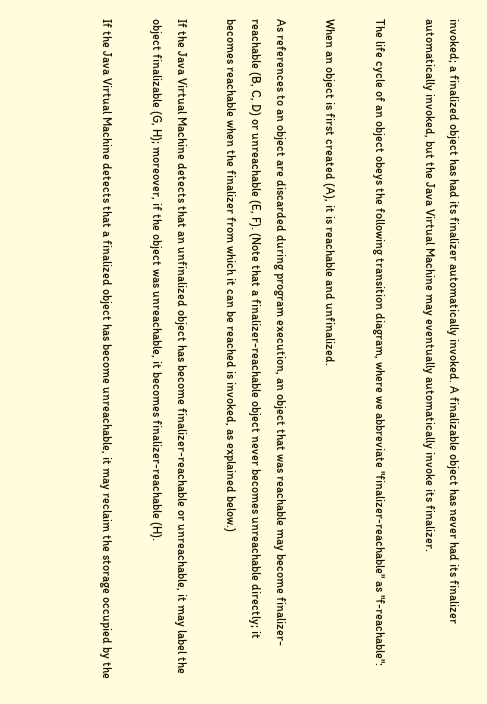invoked; a finalized object has had its finalizer automatically invoked. A finalizable object has never had its finalizer automatically invoked, but the Java Virtual Machine may eventually automatically invoke its finalizer.

The life cycle of an object obeys the following transition diagram, where we abbreviate "finalizer-reachable" as "f-reachable":

When an object is first created (A), it is reachable and unfinalized.

As references to an object are discarded during program execution, an object that was reachable may become finalizer-reachable (B, C, D) or unreachable (E, F). (Note that a finalizer-reachable object never becomes unreachable directly; it becomes reachable when the finalizer from which it can be reached is invoked, as explained below.)

If the Java Virtual Machine detects that an unfinalized object has become finalizer-reachable or unreachable, it may label the object finalizable (G, H); moreover, if the object was unreachable, it becomes finalizer-reachable (H).

If the Java Virtual Machine detects that a finalized object has become unreachable, it may reclaim the storage occupied by the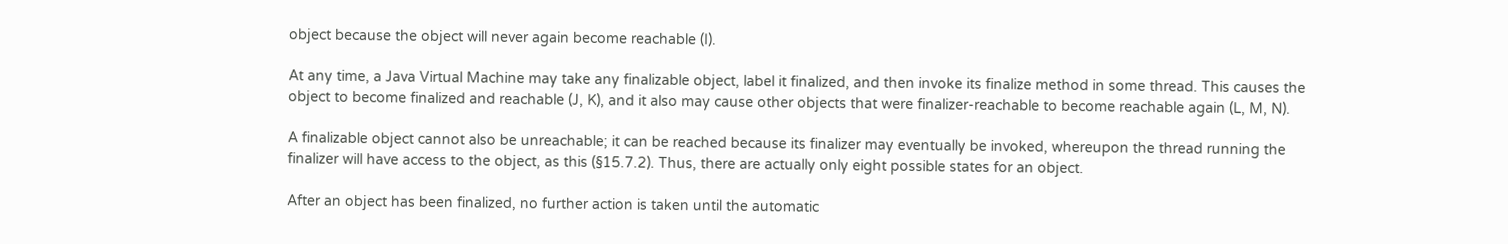object because the object will never again become reachable (I).

At any time, a Java Virtual Machine may take any finalizable object, label it finalized, and then invoke its finalize method in some thread. This causes the object to become finalized and reachable (J, K), and it also may cause other objects that were finalizer-reachable to become reachable again (L, M, N).

A finalizable object cannot also be unreachable; it can be reached because its finalizer may eventually be invoked, whereupon the thread running the finalizer will have access to the object, as this (§15.7.2). Thus, there are actually only eight possible states for an object.

After an object has been finalized, no further action is taken until the automatic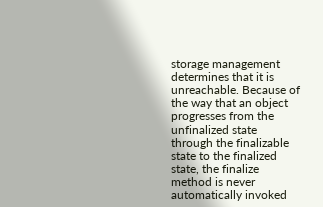storage management determines that it is unreachable. Because of the way that an object progresses from the unfinalized state through the finalizable state to the finalized state, the finalize method is never automatically invoked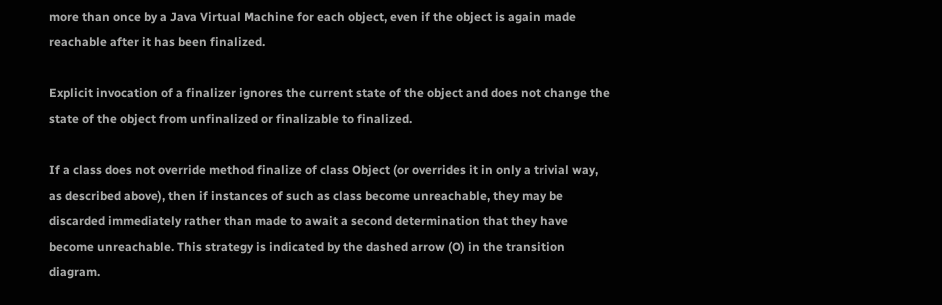more than once by a Java Virtual Machine for each object, even if the object is again made reachable after it has been finalized.

Explicit invocation of a finalizer ignores the current state of the object and does not change the state of the object from unfinalized or finalizable to finalized.

If a class does not override method finalize of class Object (or overrides it in only a trivial way, as described above), then if instances of such as class become unreachable, they may be discarded immediately rather than made to await a second determination that they have become unreachable. This strategy is indicated by the dashed arrow (O) in the transition diagram.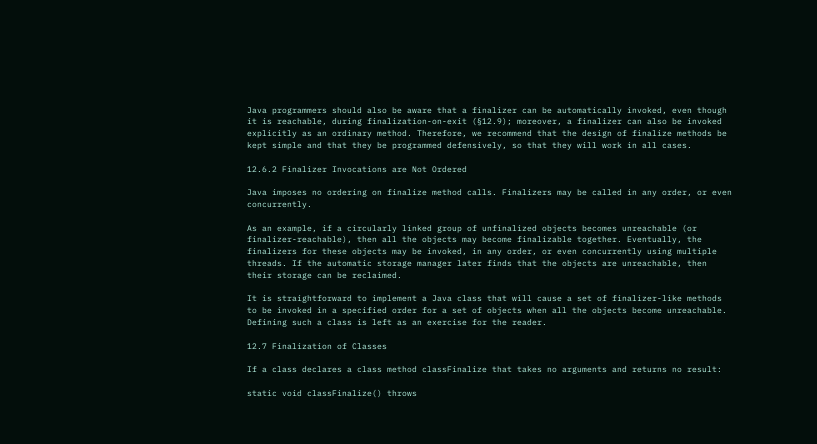Java programmers should also be aware that a finalizer can be automatically invoked, even though it is reachable, during finalization-on-exit (§12.9); moreover, a finalizer can also be invoked explicitly as an ordinary method. Therefore, we recommend that the design of finalize methods be kept simple and that they be programmed defensively, so that they will work in all cases.

12.6.2 Finalizer Invocations are Not Ordered

Java imposes no ordering on finalize method calls. Finalizers may be called in any order, or even concurrently.

As an example, if a circularly linked group of unfinalized objects becomes unreachable (or finalizer-reachable), then all the objects may become finalizable together. Eventually, the finalizers for these objects may be invoked, in any order, or even concurrently using multiple threads. If the automatic storage manager later finds that the objects are unreachable, then their storage can be reclaimed.

It is straightforward to implement a Java class that will cause a set of finalizer-like methods to be invoked in a specified order for a set of objects when all the objects become unreachable. Defining such a class is left as an exercise for the reader.

12.7 Finalization of Classes

If a class declares a class method classFinalize that takes no arguments and returns no result:

static void classFinalize() throws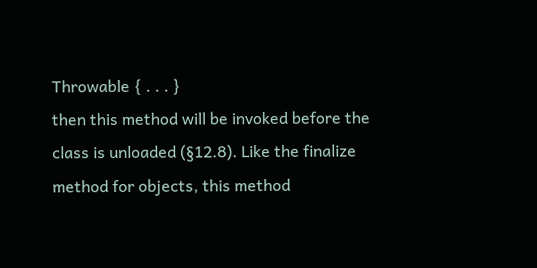Throwable { . . . }
then this method will be invoked before the class is unloaded (§12.8). Like the finalize method for objects, this method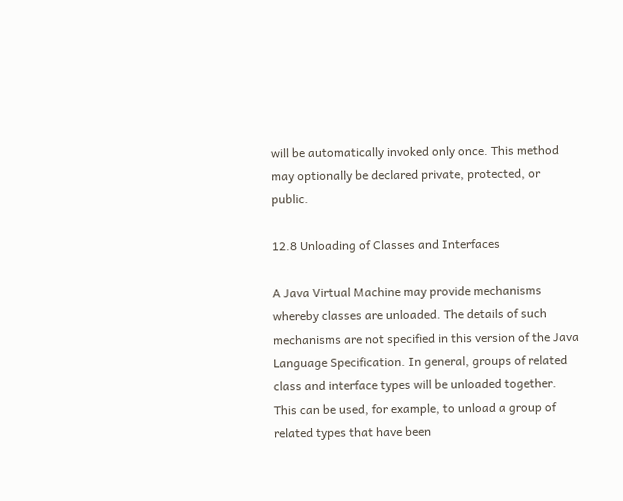will be automatically invoked only once. This method may optionally be declared private, protected, or public.

12.8 Unloading of Classes and Interfaces

A Java Virtual Machine may provide mechanisms whereby classes are unloaded. The details of such mechanisms are not specified in this version of the Java Language Specification. In general, groups of related class and interface types will be unloaded together. This can be used, for example, to unload a group of related types that have been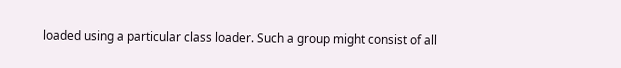loaded using a particular class loader. Such a group might consist of all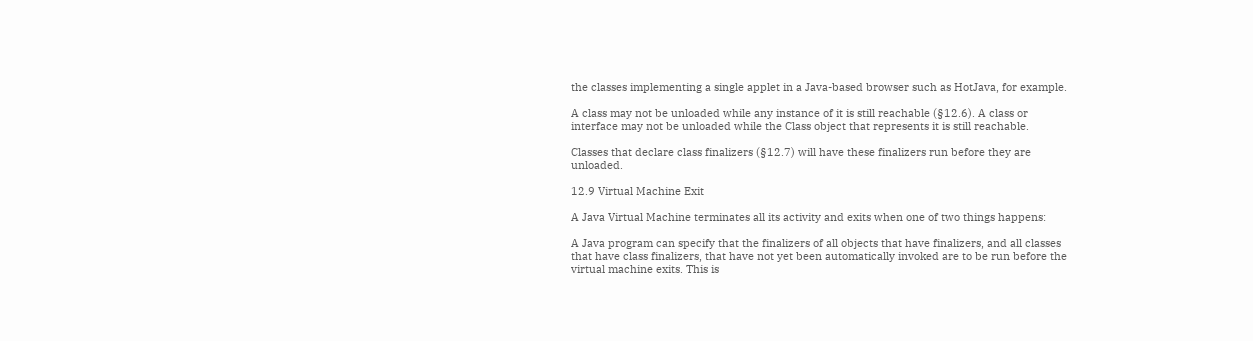the classes implementing a single applet in a Java-based browser such as HotJava, for example.

A class may not be unloaded while any instance of it is still reachable (§12.6). A class or interface may not be unloaded while the Class object that represents it is still reachable.

Classes that declare class finalizers (§12.7) will have these finalizers run before they are unloaded.

12.9 Virtual Machine Exit

A Java Virtual Machine terminates all its activity and exits when one of two things happens:

A Java program can specify that the finalizers of all objects that have finalizers, and all classes that have class finalizers, that have not yet been automatically invoked are to be run before the virtual machine exits. This is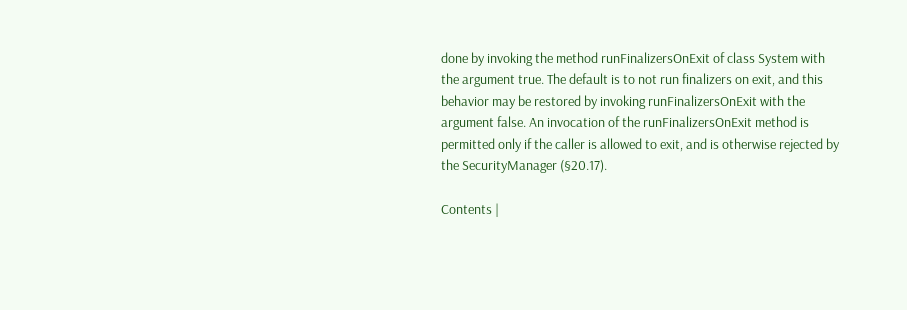done by invoking the method runFinalizersOnExit of class System with the argument true. The default is to not run finalizers on exit, and this behavior may be restored by invoking runFinalizersOnExit with the argument false. An invocation of the runFinalizersOnExit method is permitted only if the caller is allowed to exit, and is otherwise rejected by the SecurityManager (§20.17).

Contents |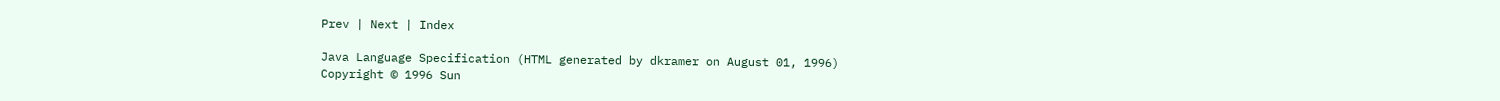Prev | Next | Index

Java Language Specification (HTML generated by dkramer on August 01, 1996)
Copyright © 1996 Sun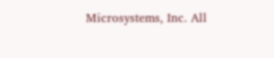Microsystems, Inc. All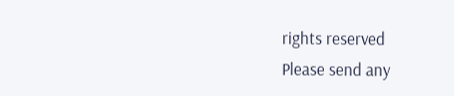rights reserved
Please send any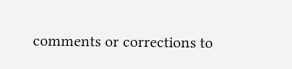comments or corrections to